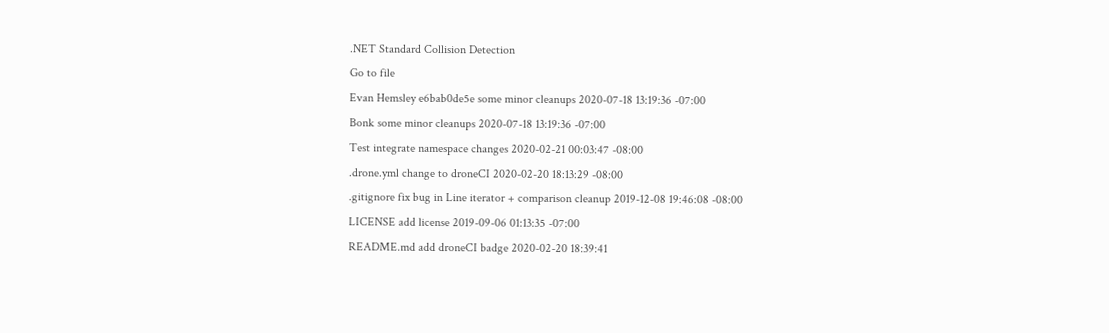.NET Standard Collision Detection
Go to file
Evan Hemsley e6bab0de5e some minor cleanups 2020-07-18 13:19:36 -07:00
Bonk some minor cleanups 2020-07-18 13:19:36 -07:00
Test integrate namespace changes 2020-02-21 00:03:47 -08:00
.drone.yml change to droneCI 2020-02-20 18:13:29 -08:00
.gitignore fix bug in Line iterator + comparison cleanup 2019-12-08 19:46:08 -08:00
LICENSE add license 2019-09-06 01:13:35 -07:00
README.md add droneCI badge 2020-02-20 18:39:41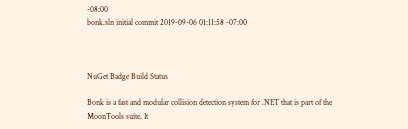-08:00
bonk.sln initial commit 2019-09-06 01:11:58 -07:00



NuGet Badge Build Status

Bonk is a fast and modular collision detection system for .NET that is part of the MoonTools suite. It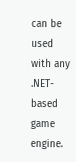can be used with any .NET-based game engine.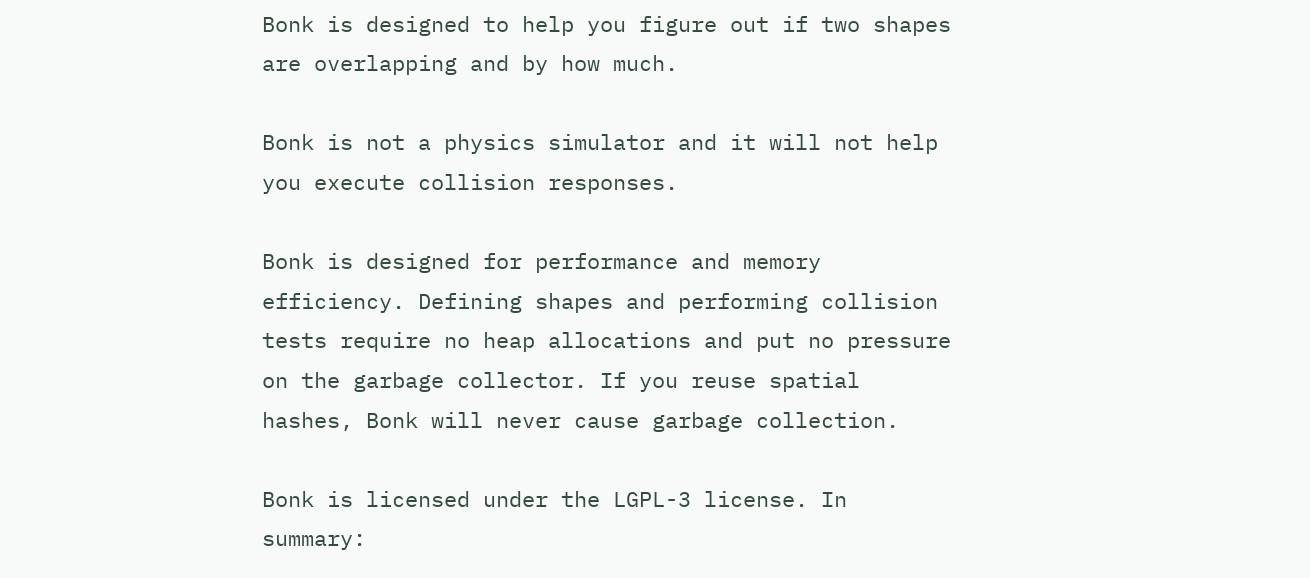Bonk is designed to help you figure out if two shapes are overlapping and by how much.

Bonk is not a physics simulator and it will not help you execute collision responses.

Bonk is designed for performance and memory efficiency. Defining shapes and performing collision tests require no heap allocations and put no pressure on the garbage collector. If you reuse spatial hashes, Bonk will never cause garbage collection.

Bonk is licensed under the LGPL-3 license. In summary: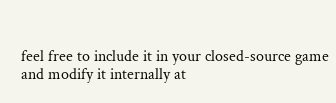feel free to include it in your closed-source game and modify it internally at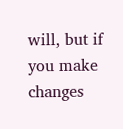will, but if you make changes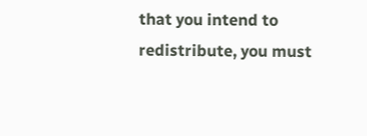that you intend to redistribute, you must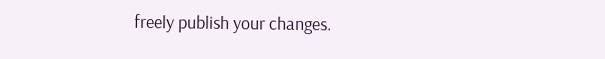freely publish your changes.